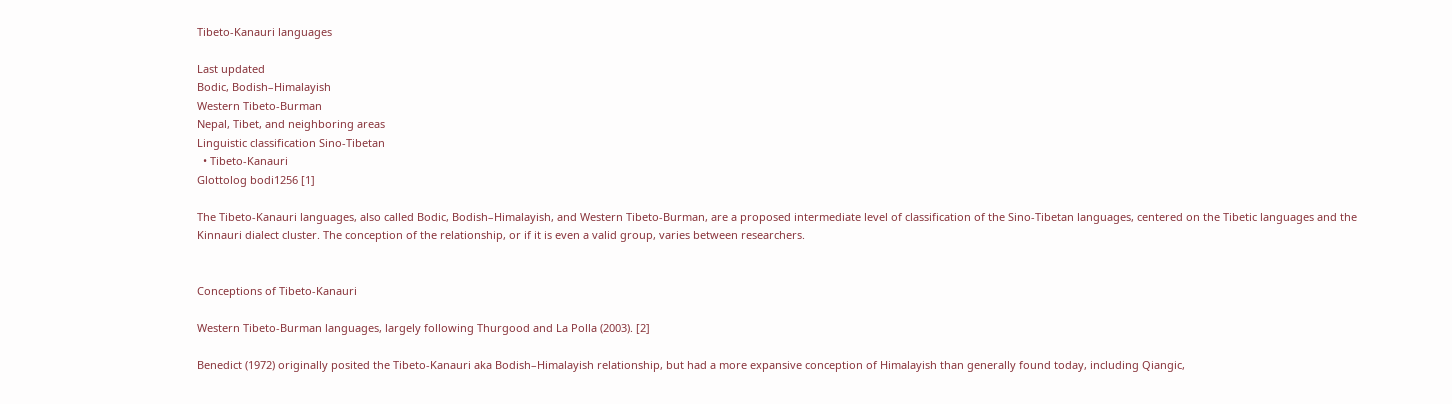Tibeto-Kanauri languages

Last updated
Bodic, Bodish–Himalayish
Western Tibeto-Burman
Nepal, Tibet, and neighboring areas
Linguistic classification Sino-Tibetan
  • Tibeto-Kanauri
Glottolog bodi1256 [1]

The Tibeto-Kanauri languages, also called Bodic, Bodish–Himalayish, and Western Tibeto-Burman, are a proposed intermediate level of classification of the Sino-Tibetan languages, centered on the Tibetic languages and the Kinnauri dialect cluster. The conception of the relationship, or if it is even a valid group, varies between researchers.


Conceptions of Tibeto-Kanauri

Western Tibeto-Burman languages, largely following Thurgood and La Polla (2003). [2]

Benedict (1972) originally posited the Tibeto-Kanauri aka Bodish–Himalayish relationship, but had a more expansive conception of Himalayish than generally found today, including Qiangic,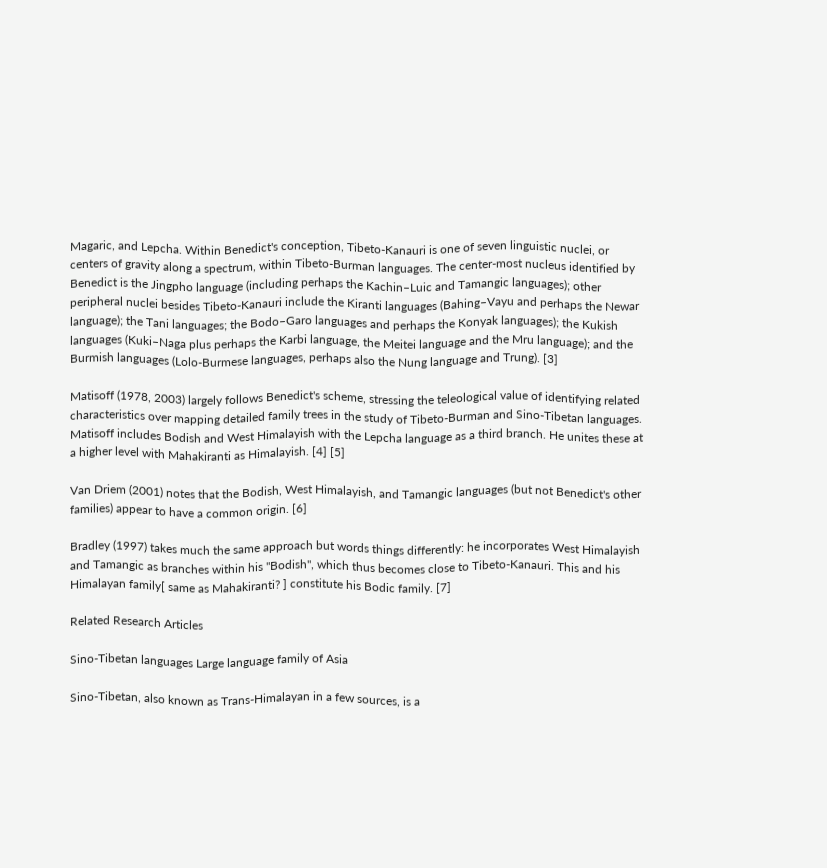Magaric, and Lepcha. Within Benedict's conception, Tibeto-Kanauri is one of seven linguistic nuclei, or centers of gravity along a spectrum, within Tibeto-Burman languages. The center-most nucleus identified by Benedict is the Jingpho language (including perhaps the Kachin–Luic and Tamangic languages); other peripheral nuclei besides Tibeto-Kanauri include the Kiranti languages (Bahing–Vayu and perhaps the Newar language); the Tani languages; the Bodo–Garo languages and perhaps the Konyak languages); the Kukish languages (Kuki–Naga plus perhaps the Karbi language, the Meitei language and the Mru language); and the Burmish languages (Lolo-Burmese languages, perhaps also the Nung language and Trung). [3]

Matisoff (1978, 2003) largely follows Benedict's scheme, stressing the teleological value of identifying related characteristics over mapping detailed family trees in the study of Tibeto-Burman and Sino-Tibetan languages. Matisoff includes Bodish and West Himalayish with the Lepcha language as a third branch. He unites these at a higher level with Mahakiranti as Himalayish. [4] [5]

Van Driem (2001) notes that the Bodish, West Himalayish, and Tamangic languages (but not Benedict's other families) appear to have a common origin. [6]

Bradley (1997) takes much the same approach but words things differently: he incorporates West Himalayish and Tamangic as branches within his "Bodish", which thus becomes close to Tibeto-Kanauri. This and his Himalayan family[ same as Mahakiranti? ] constitute his Bodic family. [7]

Related Research Articles

Sino-Tibetan languages Large language family of Asia

Sino-Tibetan, also known as Trans-Himalayan in a few sources, is a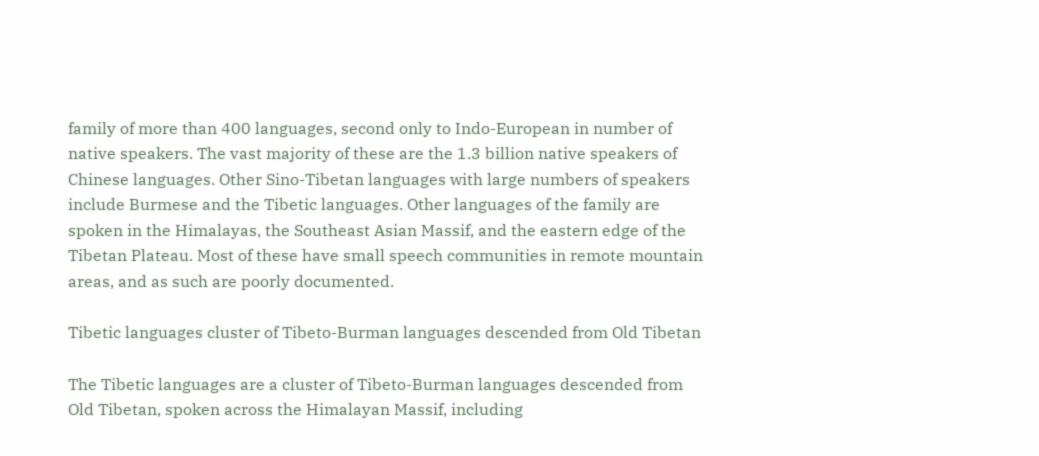family of more than 400 languages, second only to Indo-European in number of native speakers. The vast majority of these are the 1.3 billion native speakers of Chinese languages. Other Sino-Tibetan languages with large numbers of speakers include Burmese and the Tibetic languages. Other languages of the family are spoken in the Himalayas, the Southeast Asian Massif, and the eastern edge of the Tibetan Plateau. Most of these have small speech communities in remote mountain areas, and as such are poorly documented.

Tibetic languages cluster of Tibeto-Burman languages descended from Old Tibetan

The Tibetic languages are a cluster of Tibeto-Burman languages descended from Old Tibetan, spoken across the Himalayan Massif, including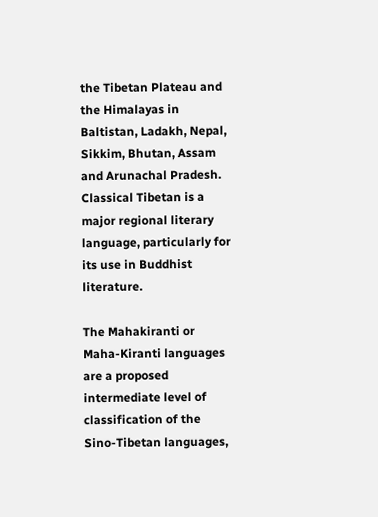the Tibetan Plateau and the Himalayas in Baltistan, Ladakh, Nepal, Sikkim, Bhutan, Assam and Arunachal Pradesh. Classical Tibetan is a major regional literary language, particularly for its use in Buddhist literature.

The Mahakiranti or Maha-Kiranti languages are a proposed intermediate level of classification of the Sino-Tibetan languages,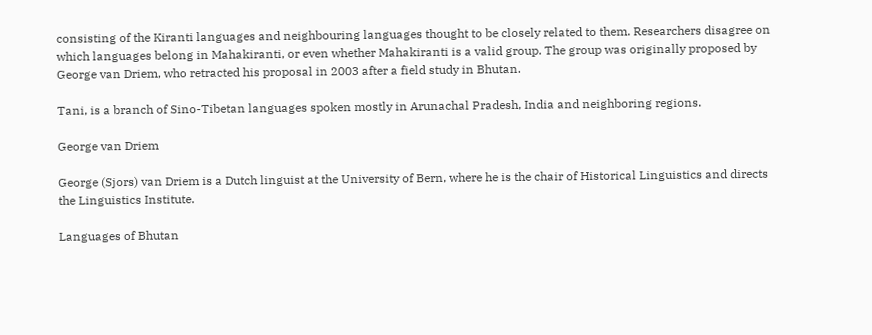consisting of the Kiranti languages and neighbouring languages thought to be closely related to them. Researchers disagree on which languages belong in Mahakiranti, or even whether Mahakiranti is a valid group. The group was originally proposed by George van Driem, who retracted his proposal in 2003 after a field study in Bhutan.

Tani, is a branch of Sino-Tibetan languages spoken mostly in Arunachal Pradesh, India and neighboring regions.

George van Driem

George (Sjors) van Driem is a Dutch linguist at the University of Bern, where he is the chair of Historical Linguistics and directs the Linguistics Institute.

Languages of Bhutan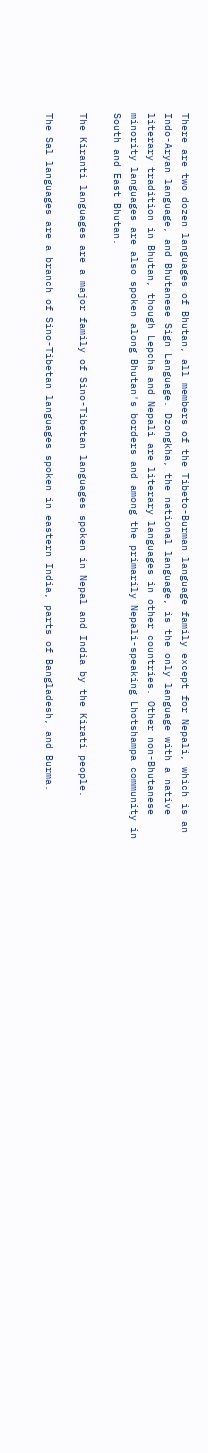There are two dozen languages of Bhutan, all members of the Tibeto-Burman language family except for Nepali, which is an Indo-Aryan language, and Bhutanese Sign Language. Dzongkha, the national language, is the only language with a native literary tradition in Bhutan, though Lepcha and Nepali are literary languages in other countries. Other non-Bhutanese minority languages are also spoken along Bhutan's borders and among the primarily Nepali-speaking Lhotshampa community in South and East Bhutan.

The Kiranti languages are a major family of Sino-Tibetan languages spoken in Nepal and India by the Kirati people.

The Sal languages are a branch of Sino-Tibetan languages spoken in eastern India, parts of Bangladesh, and Burma.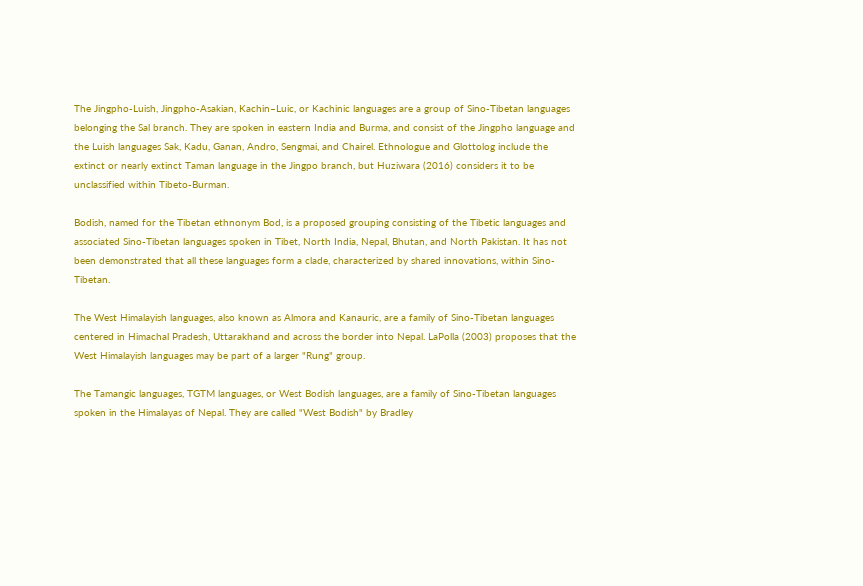The Jingpho-Luish, Jingpho-Asakian, Kachin–Luic, or Kachinic languages are a group of Sino-Tibetan languages belonging the Sal branch. They are spoken in eastern India and Burma, and consist of the Jingpho language and the Luish languages Sak, Kadu, Ganan, Andro, Sengmai, and Chairel. Ethnologue and Glottolog include the extinct or nearly extinct Taman language in the Jingpo branch, but Huziwara (2016) considers it to be unclassified within Tibeto-Burman.

Bodish, named for the Tibetan ethnonym Bod, is a proposed grouping consisting of the Tibetic languages and associated Sino-Tibetan languages spoken in Tibet, North India, Nepal, Bhutan, and North Pakistan. It has not been demonstrated that all these languages form a clade, characterized by shared innovations, within Sino-Tibetan.

The West Himalayish languages, also known as Almora and Kanauric, are a family of Sino-Tibetan languages centered in Himachal Pradesh, Uttarakhand and across the border into Nepal. LaPolla (2003) proposes that the West Himalayish languages may be part of a larger "Rung" group.

The Tamangic languages, TGTM languages, or West Bodish languages, are a family of Sino-Tibetan languages spoken in the Himalayas of Nepal. They are called "West Bodish" by Bradley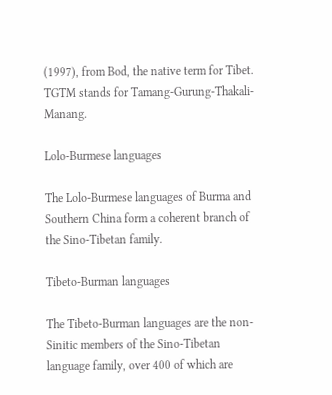(1997), from Bod, the native term for Tibet. TGTM stands for Tamang-Gurung-Thakali-Manang.

Lolo-Burmese languages

The Lolo-Burmese languages of Burma and Southern China form a coherent branch of the Sino-Tibetan family.

Tibeto-Burman languages

The Tibeto-Burman languages are the non-Sinitic members of the Sino-Tibetan language family, over 400 of which are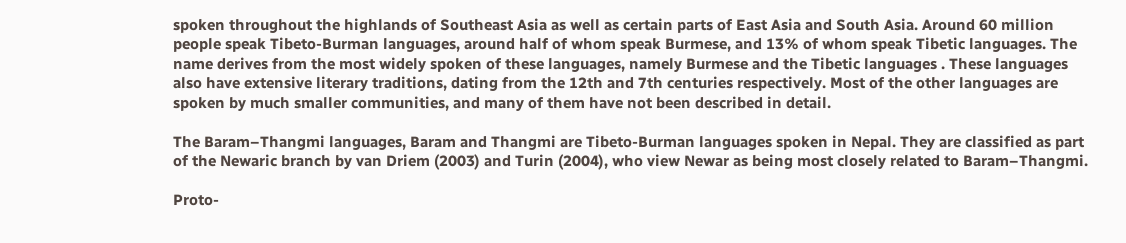spoken throughout the highlands of Southeast Asia as well as certain parts of East Asia and South Asia. Around 60 million people speak Tibeto-Burman languages, around half of whom speak Burmese, and 13% of whom speak Tibetic languages. The name derives from the most widely spoken of these languages, namely Burmese and the Tibetic languages . These languages also have extensive literary traditions, dating from the 12th and 7th centuries respectively. Most of the other languages are spoken by much smaller communities, and many of them have not been described in detail.

The Baram–Thangmi languages, Baram and Thangmi are Tibeto-Burman languages spoken in Nepal. They are classified as part of the Newaric branch by van Driem (2003) and Turin (2004), who view Newar as being most closely related to Baram–Thangmi.

Proto-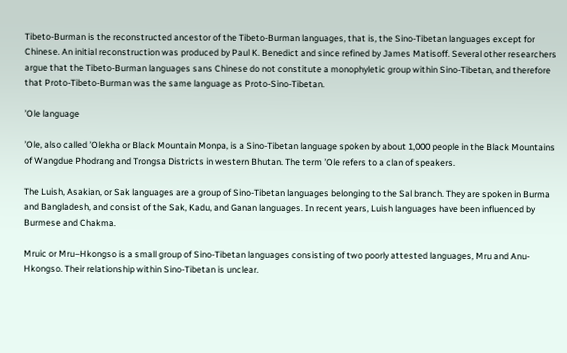Tibeto-Burman is the reconstructed ancestor of the Tibeto-Burman languages, that is, the Sino-Tibetan languages except for Chinese. An initial reconstruction was produced by Paul K. Benedict and since refined by James Matisoff. Several other researchers argue that the Tibeto-Burman languages sans Chinese do not constitute a monophyletic group within Sino-Tibetan, and therefore that Proto-Tibeto-Burman was the same language as Proto-Sino-Tibetan.

ʼOle language

ʼOle, also called ʼOlekha or Black Mountain Monpa, is a Sino-Tibetan language spoken by about 1,000 people in the Black Mountains of Wangdue Phodrang and Trongsa Districts in western Bhutan. The term ʼOle refers to a clan of speakers.

The Luish, Asakian, or Sak languages are a group of Sino-Tibetan languages belonging to the Sal branch. They are spoken in Burma and Bangladesh, and consist of the Sak, Kadu, and Ganan languages. In recent years, Luish languages have been influenced by Burmese and Chakma.

Mruic or Mru–Hkongso is a small group of Sino-Tibetan languages consisting of two poorly attested languages, Mru and Anu-Hkongso. Their relationship within Sino-Tibetan is unclear.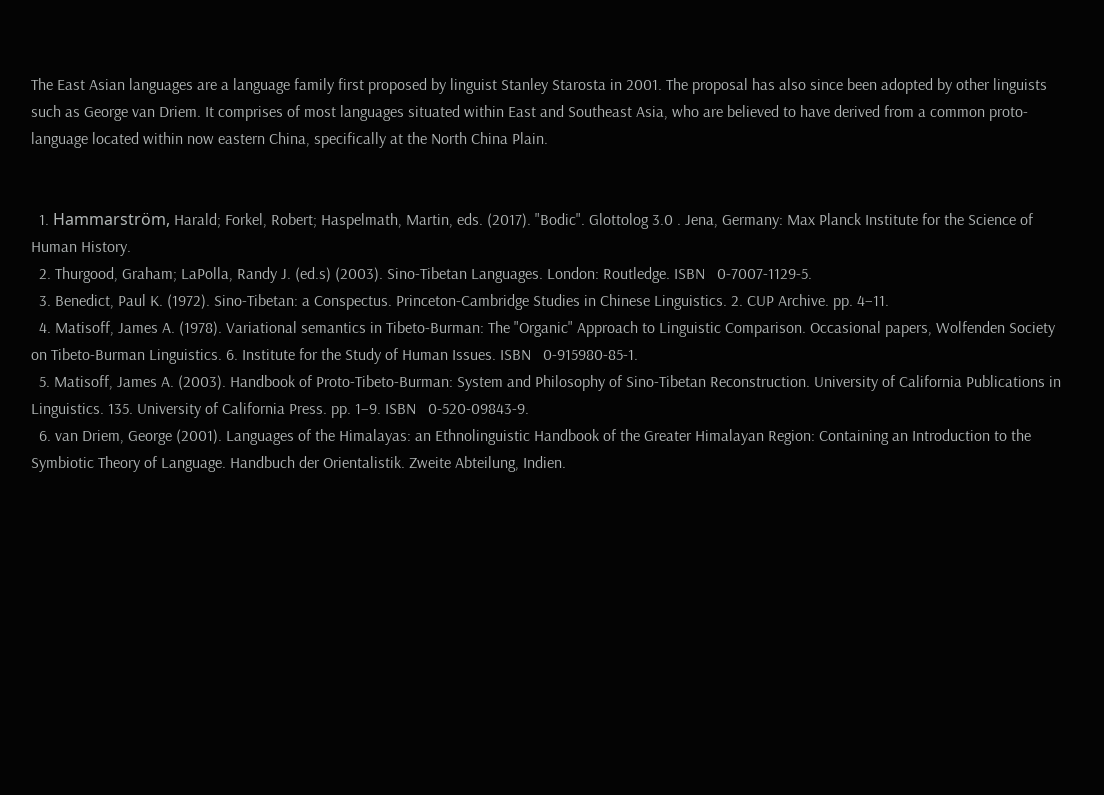The East Asian languages are a language family first proposed by linguist Stanley Starosta in 2001. The proposal has also since been adopted by other linguists such as George van Driem. It comprises of most languages situated within East and Southeast Asia, who are believed to have derived from a common proto-language located within now eastern China, specifically at the North China Plain.


  1. Hammarström, Harald; Forkel, Robert; Haspelmath, Martin, eds. (2017). "Bodic". Glottolog 3.0 . Jena, Germany: Max Planck Institute for the Science of Human History.
  2. Thurgood, Graham; LaPolla, Randy J. (ed.s) (2003). Sino-Tibetan Languages. London: Routledge. ISBN   0-7007-1129-5.
  3. Benedict, Paul K. (1972). Sino-Tibetan: a Conspectus. Princeton-Cambridge Studies in Chinese Linguistics. 2. CUP Archive. pp. 4–11.
  4. Matisoff, James A. (1978). Variational semantics in Tibeto-Burman: The "Organic" Approach to Linguistic Comparison. Occasional papers, Wolfenden Society on Tibeto-Burman Linguistics. 6. Institute for the Study of Human Issues. ISBN   0-915980-85-1.
  5. Matisoff, James A. (2003). Handbook of Proto-Tibeto-Burman: System and Philosophy of Sino-Tibetan Reconstruction. University of California Publications in Linguistics. 135. University of California Press. pp. 1–9. ISBN   0-520-09843-9.
  6. van Driem, George (2001). Languages of the Himalayas: an Ethnolinguistic Handbook of the Greater Himalayan Region: Containing an Introduction to the Symbiotic Theory of Language. Handbuch der Orientalistik. Zweite Abteilung, Indien.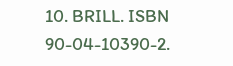10. BRILL. ISBN   90-04-10390-2.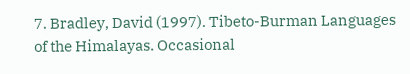7. Bradley, David (1997). Tibeto-Burman Languages of the Himalayas. Occasional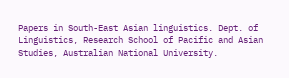Papers in South-East Asian linguistics. Dept. of Linguistics, Research School of Pacific and Asian Studies, Australian National University.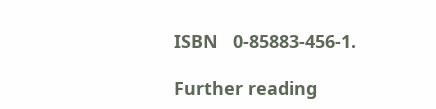ISBN   0-85883-456-1.

Further reading